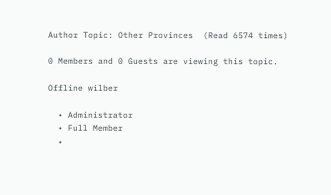Author Topic: Other Provinces  (Read 6574 times)

0 Members and 0 Guests are viewing this topic.

Offline wilber

  • Administrator
  • Full Member
  •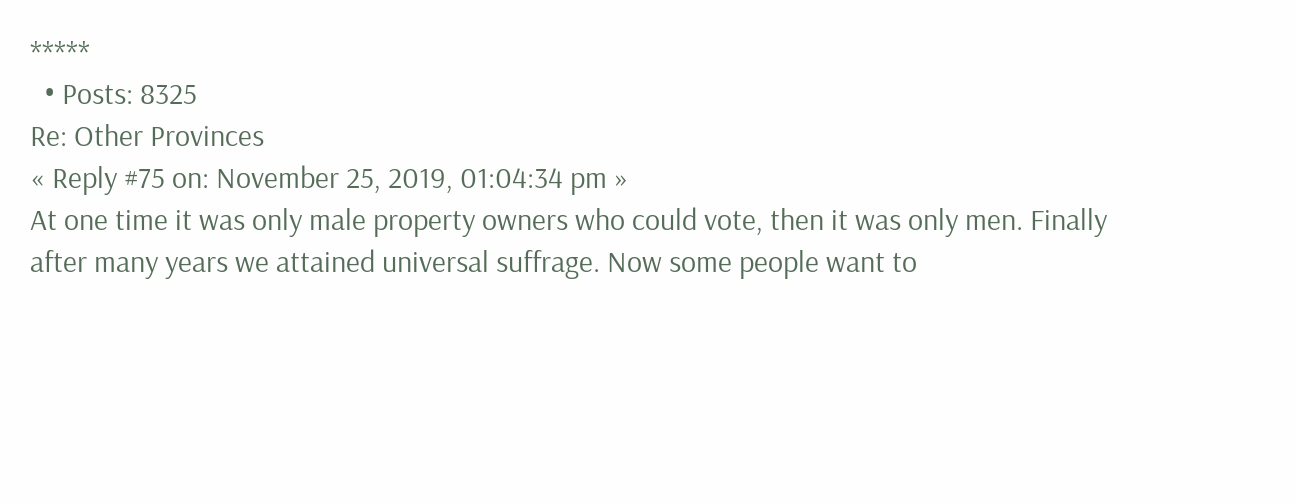*****
  • Posts: 8325
Re: Other Provinces
« Reply #75 on: November 25, 2019, 01:04:34 pm »
At one time it was only male property owners who could vote, then it was only men. Finally after many years we attained universal suffrage. Now some people want to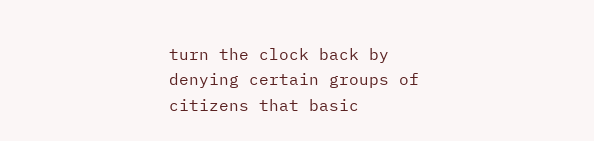turn the clock back by denying certain groups of citizens that basic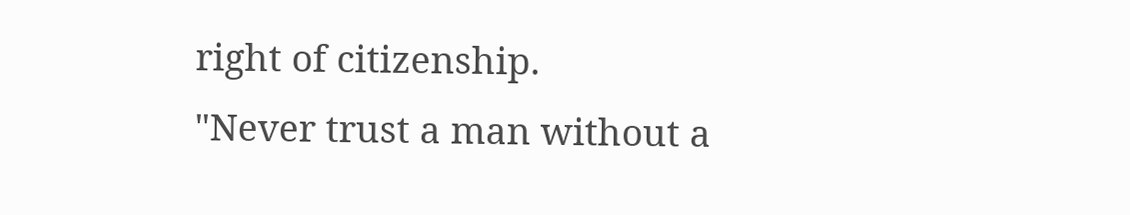right of citizenship.
"Never trust a man without a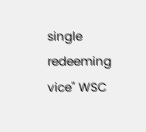single redeeming vice" WSC